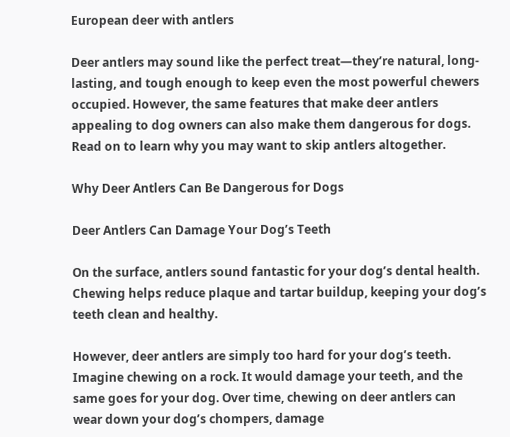European deer with antlers

Deer antlers may sound like the perfect treat—they’re natural, long-lasting, and tough enough to keep even the most powerful chewers occupied. However, the same features that make deer antlers appealing to dog owners can also make them dangerous for dogs. Read on to learn why you may want to skip antlers altogether.

Why Deer Antlers Can Be Dangerous for Dogs

Deer Antlers Can Damage Your Dog’s Teeth

On the surface, antlers sound fantastic for your dog’s dental health. Chewing helps reduce plaque and tartar buildup, keeping your dog’s teeth clean and healthy.

However, deer antlers are simply too hard for your dog’s teeth. Imagine chewing on a rock. It would damage your teeth, and the same goes for your dog. Over time, chewing on deer antlers can wear down your dog’s chompers, damage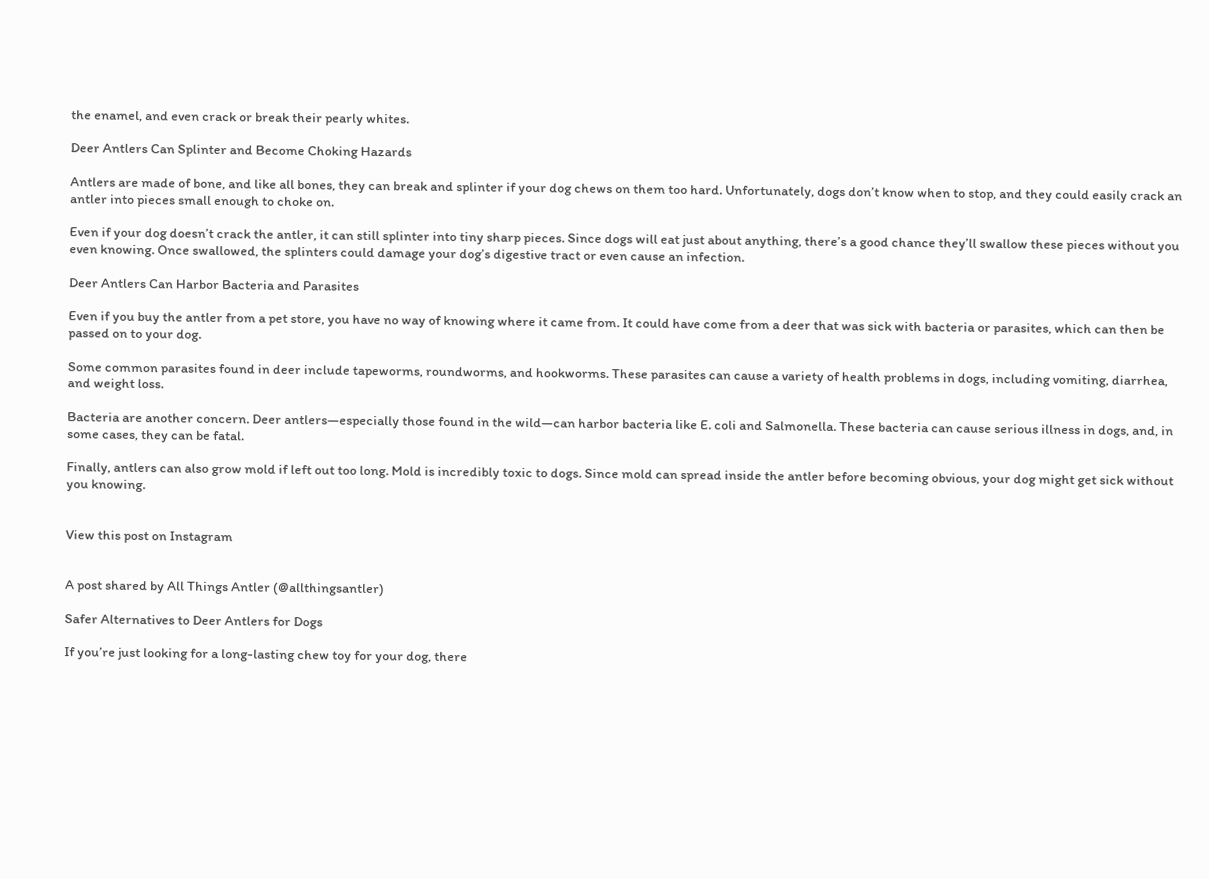the enamel, and even crack or break their pearly whites.

Deer Antlers Can Splinter and Become Choking Hazards

Antlers are made of bone, and like all bones, they can break and splinter if your dog chews on them too hard. Unfortunately, dogs don’t know when to stop, and they could easily crack an antler into pieces small enough to choke on.

Even if your dog doesn’t crack the antler, it can still splinter into tiny sharp pieces. Since dogs will eat just about anything, there’s a good chance they’ll swallow these pieces without you even knowing. Once swallowed, the splinters could damage your dog’s digestive tract or even cause an infection.

Deer Antlers Can Harbor Bacteria and Parasites

Even if you buy the antler from a pet store, you have no way of knowing where it came from. It could have come from a deer that was sick with bacteria or parasites, which can then be passed on to your dog.

Some common parasites found in deer include tapeworms, roundworms, and hookworms. These parasites can cause a variety of health problems in dogs, including vomiting, diarrhea, and weight loss.

Bacteria are another concern. Deer antlers—especially those found in the wild—can harbor bacteria like E. coli and Salmonella. These bacteria can cause serious illness in dogs, and, in some cases, they can be fatal.

Finally, antlers can also grow mold if left out too long. Mold is incredibly toxic to dogs. Since mold can spread inside the antler before becoming obvious, your dog might get sick without you knowing.


View this post on Instagram


A post shared by All Things Antler (@allthingsantler)

Safer Alternatives to Deer Antlers for Dogs

If you’re just looking for a long-lasting chew toy for your dog, there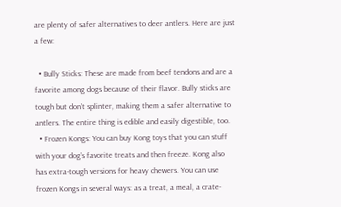are plenty of safer alternatives to deer antlers. Here are just a few:

  • Bully Sticks: These are made from beef tendons and are a favorite among dogs because of their flavor. Bully sticks are tough but don’t splinter, making them a safer alternative to antlers. The entire thing is edible and easily digestible, too.
  • Frozen Kongs: You can buy Kong toys that you can stuff with your dog’s favorite treats and then freeze. Kong also has extra-tough versions for heavy chewers. You can use frozen Kongs in several ways: as a treat, a meal, a crate-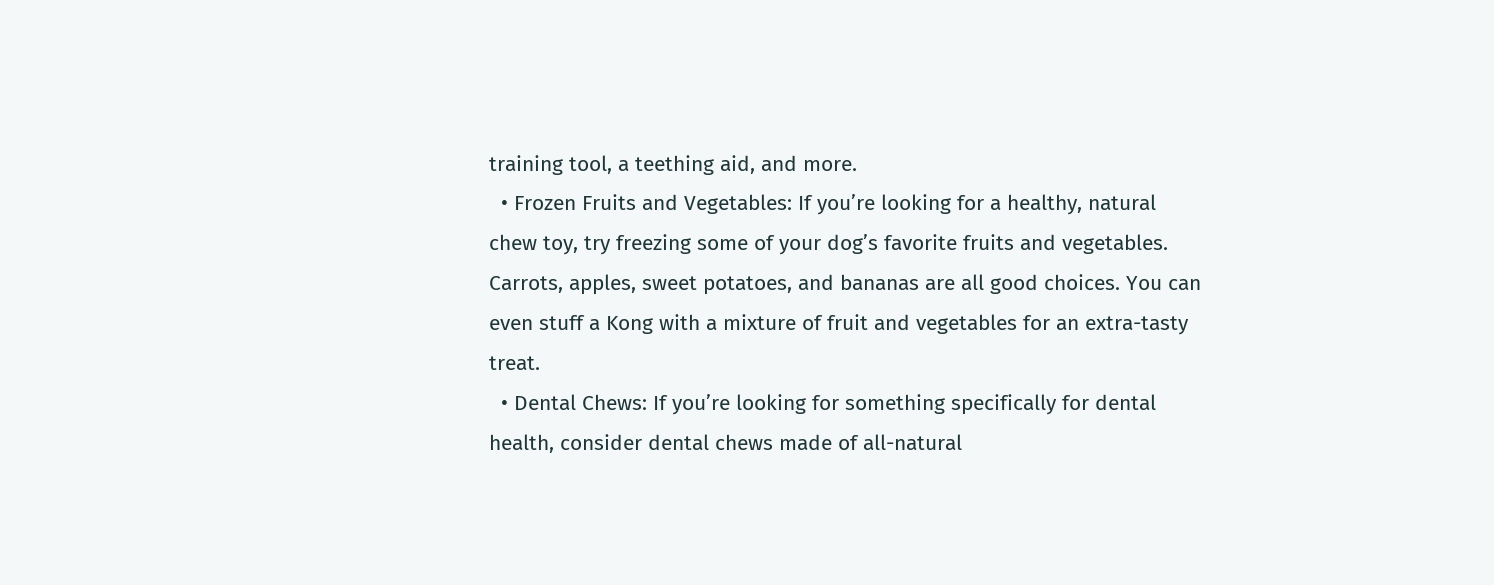training tool, a teething aid, and more.
  • Frozen Fruits and Vegetables: If you’re looking for a healthy, natural chew toy, try freezing some of your dog’s favorite fruits and vegetables. Carrots, apples, sweet potatoes, and bananas are all good choices. You can even stuff a Kong with a mixture of fruit and vegetables for an extra-tasty treat.
  • Dental Chews: If you’re looking for something specifically for dental health, consider dental chews made of all-natural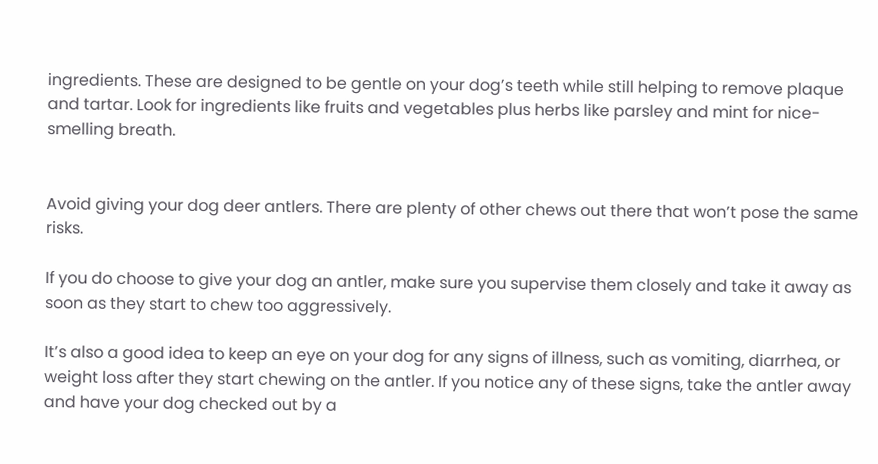ingredients. These are designed to be gentle on your dog’s teeth while still helping to remove plaque and tartar. Look for ingredients like fruits and vegetables plus herbs like parsley and mint for nice-smelling breath.


Avoid giving your dog deer antlers. There are plenty of other chews out there that won’t pose the same risks.

If you do choose to give your dog an antler, make sure you supervise them closely and take it away as soon as they start to chew too aggressively.

It’s also a good idea to keep an eye on your dog for any signs of illness, such as vomiting, diarrhea, or weight loss after they start chewing on the antler. If you notice any of these signs, take the antler away and have your dog checked out by a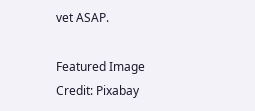vet ASAP.

Featured Image Credit: Pixabay